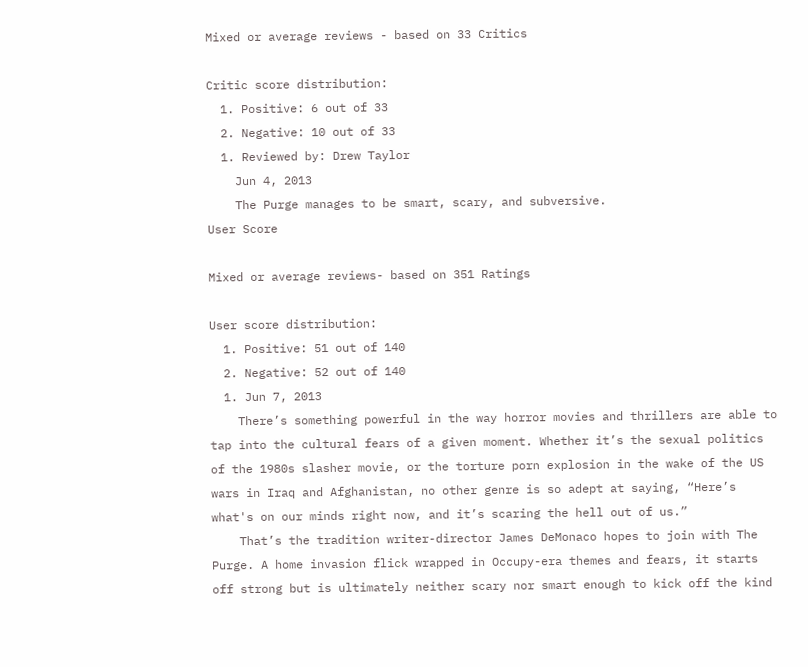Mixed or average reviews - based on 33 Critics

Critic score distribution:
  1. Positive: 6 out of 33
  2. Negative: 10 out of 33
  1. Reviewed by: Drew Taylor
    Jun 4, 2013
    The Purge manages to be smart, scary, and subversive.
User Score

Mixed or average reviews- based on 351 Ratings

User score distribution:
  1. Positive: 51 out of 140
  2. Negative: 52 out of 140
  1. Jun 7, 2013
    There’s something powerful in the way horror movies and thrillers are able to tap into the cultural fears of a given moment. Whether it’s the sexual politics of the 1980s slasher movie, or the torture porn explosion in the wake of the US wars in Iraq and Afghanistan, no other genre is so adept at saying, “Here’s what's on our minds right now, and it’s scaring the hell out of us.”
    That’s the tradition writer-director James DeMonaco hopes to join with The Purge. A home invasion flick wrapped in Occupy-era themes and fears, it starts off strong but is ultimately neither scary nor smart enough to kick off the kind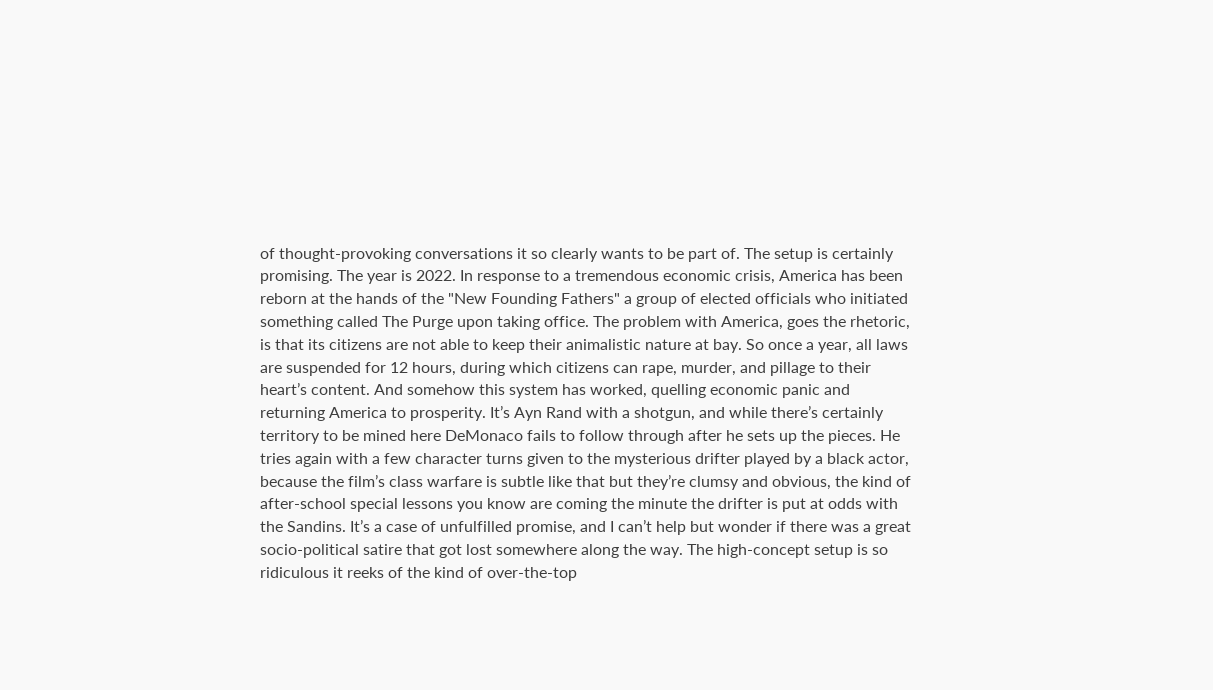of thought-provoking conversations it so clearly wants to be part of. The setup is certainly promising. The year is 2022. In response to a tremendous economic crisis, America has been reborn at the hands of the "New Founding Fathers" a group of elected officials who initiated something called The Purge upon taking office. The problem with America, goes the rhetoric, is that its citizens are not able to keep their animalistic nature at bay. So once a year, all laws are suspended for 12 hours, during which citizens can rape, murder, and pillage to their heart’s content. And somehow this system has worked, quelling economic panic and returning America to prosperity. It’s Ayn Rand with a shotgun, and while there’s certainly territory to be mined here DeMonaco fails to follow through after he sets up the pieces. He tries again with a few character turns given to the mysterious drifter played by a black actor, because the film’s class warfare is subtle like that but they’re clumsy and obvious, the kind of after-school special lessons you know are coming the minute the drifter is put at odds with the Sandins. It’s a case of unfulfilled promise, and I can’t help but wonder if there was a great socio-political satire that got lost somewhere along the way. The high-concept setup is so ridiculous it reeks of the kind of over-the-top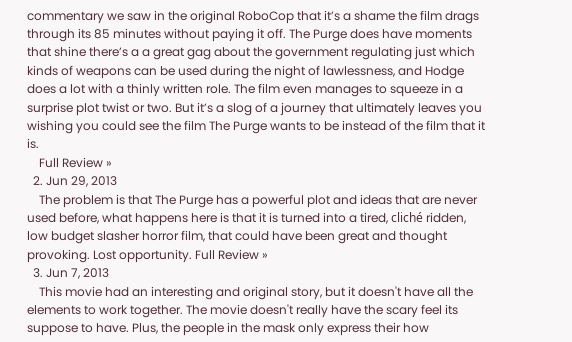commentary we saw in the original RoboCop that it’s a shame the film drags through its 85 minutes without paying it off. The Purge does have moments that shine there’s a a great gag about the government regulating just which kinds of weapons can be used during the night of lawlessness, and Hodge does a lot with a thinly written role. The film even manages to squeeze in a surprise plot twist or two. But it’s a slog of a journey that ultimately leaves you wishing you could see the film The Purge wants to be instead of the film that it is.
    Full Review »
  2. Jun 29, 2013
    The problem is that The Purge has a powerful plot and ideas that are never used before, what happens here is that it is turned into a tired, cliché ridden, low budget slasher horror film, that could have been great and thought provoking. Lost opportunity. Full Review »
  3. Jun 7, 2013
    This movie had an interesting and original story, but it doesn't have all the elements to work together. The movie doesn't really have the scary feel its suppose to have. Plus, the people in the mask only express their how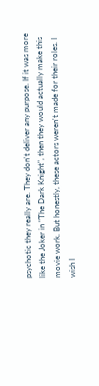psychotic they really are. They don't deliver any purpose. If it was more like the Joker in "The Dark Knight", then they would actually make this movie work. But honestly, these actors weren't made for their roles. I wish I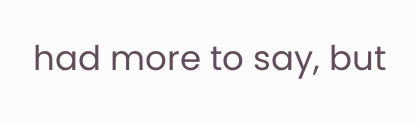had more to say, but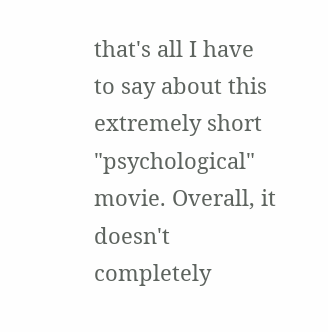that's all I have to say about this extremely short "psychological" movie. Overall, it doesn't completely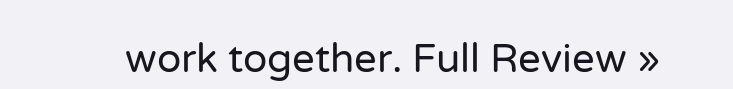work together. Full Review »